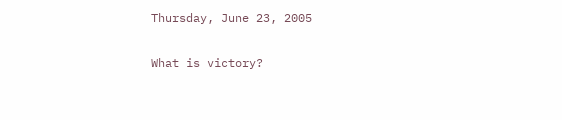Thursday, June 23, 2005

What is victory?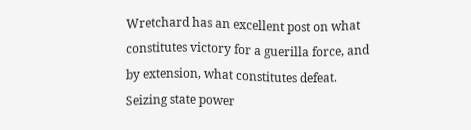Wretchard has an excellent post on what constitutes victory for a guerilla force, and by extension, what constitutes defeat.
Seizing state power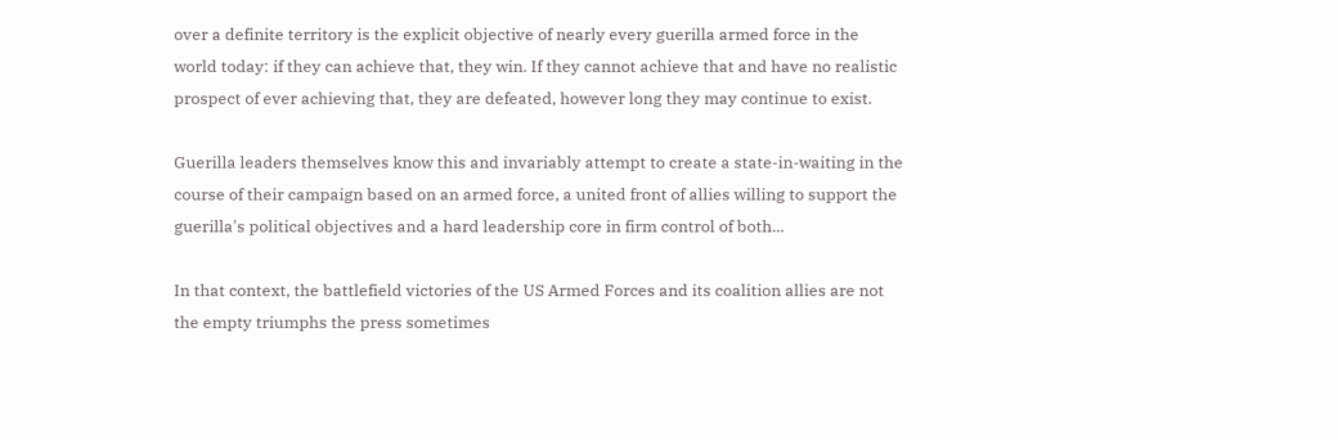over a definite territory is the explicit objective of nearly every guerilla armed force in the world today: if they can achieve that, they win. If they cannot achieve that and have no realistic prospect of ever achieving that, they are defeated, however long they may continue to exist.

Guerilla leaders themselves know this and invariably attempt to create a state-in-waiting in the course of their campaign based on an armed force, a united front of allies willing to support the guerilla's political objectives and a hard leadership core in firm control of both...

In that context, the battlefield victories of the US Armed Forces and its coalition allies are not the empty triumphs the press sometimes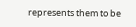represents them to be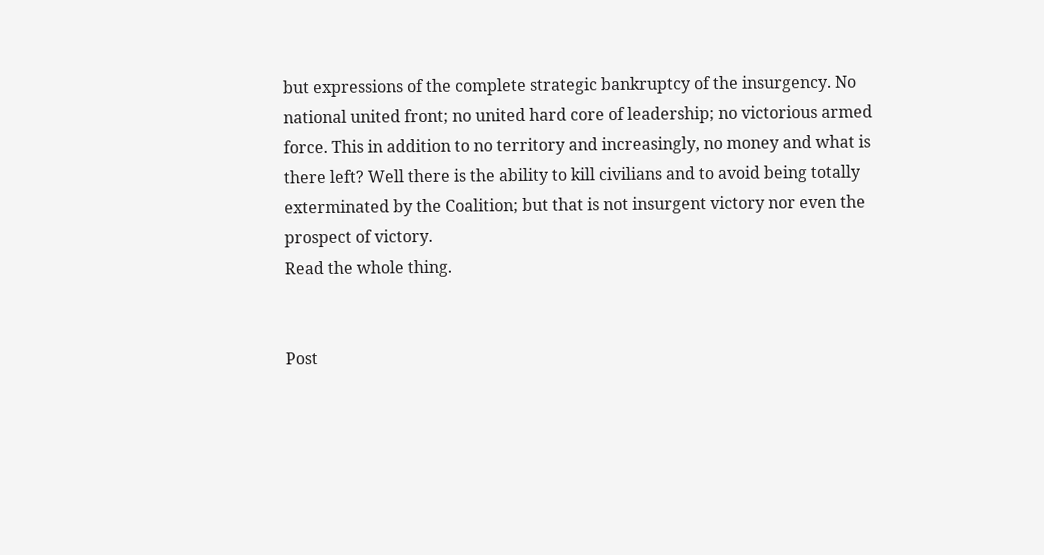but expressions of the complete strategic bankruptcy of the insurgency. No national united front; no united hard core of leadership; no victorious armed force. This in addition to no territory and increasingly, no money and what is there left? Well there is the ability to kill civilians and to avoid being totally exterminated by the Coalition; but that is not insurgent victory nor even the prospect of victory.
Read the whole thing.


Post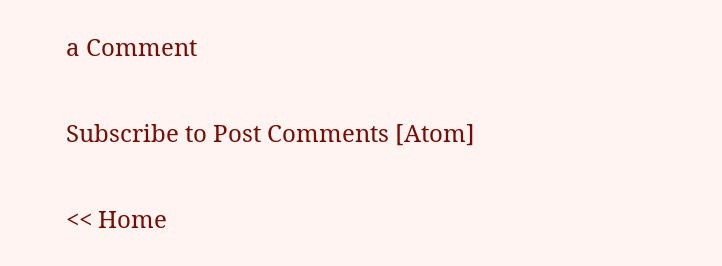a Comment

Subscribe to Post Comments [Atom]

<< Home